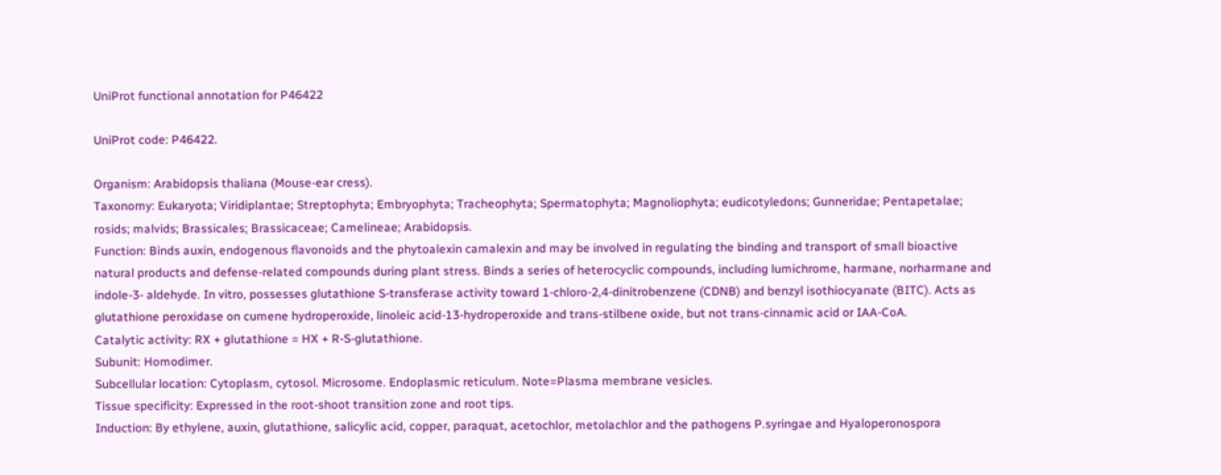UniProt functional annotation for P46422

UniProt code: P46422.

Organism: Arabidopsis thaliana (Mouse-ear cress).
Taxonomy: Eukaryota; Viridiplantae; Streptophyta; Embryophyta; Tracheophyta; Spermatophyta; Magnoliophyta; eudicotyledons; Gunneridae; Pentapetalae; rosids; malvids; Brassicales; Brassicaceae; Camelineae; Arabidopsis.
Function: Binds auxin, endogenous flavonoids and the phytoalexin camalexin and may be involved in regulating the binding and transport of small bioactive natural products and defense-related compounds during plant stress. Binds a series of heterocyclic compounds, including lumichrome, harmane, norharmane and indole-3- aldehyde. In vitro, possesses glutathione S-transferase activity toward 1-chloro-2,4-dinitrobenzene (CDNB) and benzyl isothiocyanate (BITC). Acts as glutathione peroxidase on cumene hydroperoxide, linoleic acid-13-hydroperoxide and trans-stilbene oxide, but not trans-cinnamic acid or IAA-CoA.
Catalytic activity: RX + glutathione = HX + R-S-glutathione.
Subunit: Homodimer.
Subcellular location: Cytoplasm, cytosol. Microsome. Endoplasmic reticulum. Note=Plasma membrane vesicles.
Tissue specificity: Expressed in the root-shoot transition zone and root tips.
Induction: By ethylene, auxin, glutathione, salicylic acid, copper, paraquat, acetochlor, metolachlor and the pathogens P.syringae and Hyaloperonospora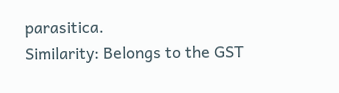parasitica.
Similarity: Belongs to the GST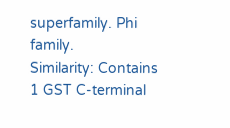superfamily. Phi family.
Similarity: Contains 1 GST C-terminal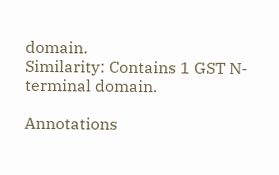domain.
Similarity: Contains 1 GST N-terminal domain.

Annotations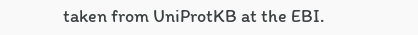taken from UniProtKB at the EBI.